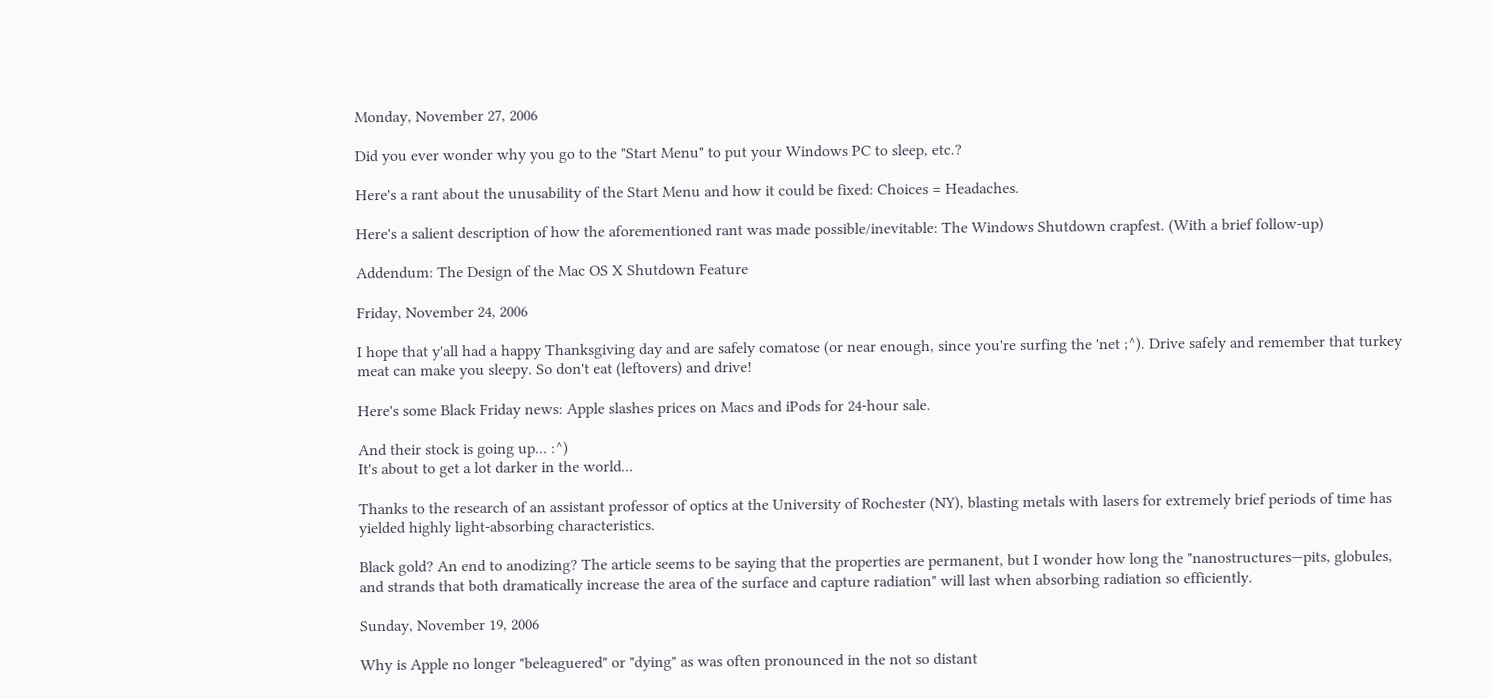Monday, November 27, 2006

Did you ever wonder why you go to the "Start Menu" to put your Windows PC to sleep, etc.?

Here's a rant about the unusability of the Start Menu and how it could be fixed: Choices = Headaches.

Here's a salient description of how the aforementioned rant was made possible/inevitable: The Windows Shutdown crapfest. (With a brief follow-up)

Addendum: The Design of the Mac OS X Shutdown Feature

Friday, November 24, 2006

I hope that y'all had a happy Thanksgiving day and are safely comatose (or near enough, since you're surfing the 'net ;^). Drive safely and remember that turkey meat can make you sleepy. So don't eat (leftovers) and drive!

Here's some Black Friday news: Apple slashes prices on Macs and iPods for 24-hour sale.

And their stock is going up... :^)
It's about to get a lot darker in the world...

Thanks to the research of an assistant professor of optics at the University of Rochester (NY), blasting metals with lasers for extremely brief periods of time has yielded highly light-absorbing characteristics.

Black gold? An end to anodizing? The article seems to be saying that the properties are permanent, but I wonder how long the "nanostructures—pits, globules, and strands that both dramatically increase the area of the surface and capture radiation" will last when absorbing radiation so efficiently.

Sunday, November 19, 2006

Why is Apple no longer "beleaguered" or "dying" as was often pronounced in the not so distant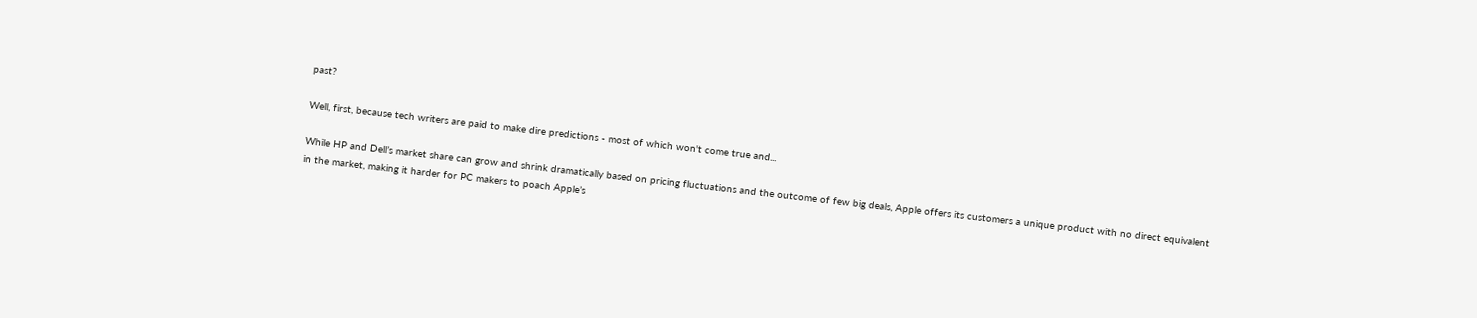past?

Well, first, because tech writers are paid to make dire predictions - most of which won't come true and...

While HP and Dell’s market share can grow and shrink dramatically based on pricing fluctuations and the outcome of few big deals, Apple offers its customers a unique product with no direct equivalent in the market, making it harder for PC makers to poach Apple’s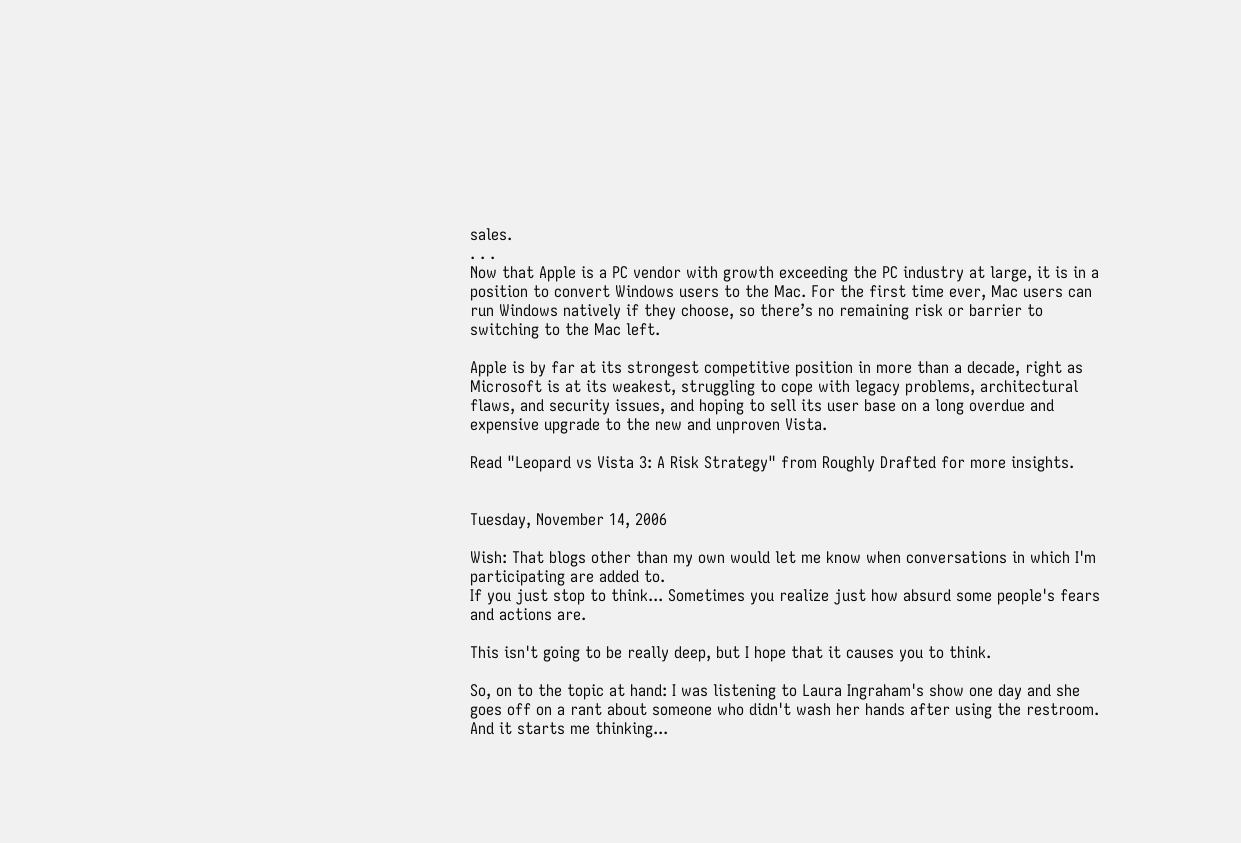sales.
. . .
Now that Apple is a PC vendor with growth exceeding the PC industry at large, it is in a position to convert Windows users to the Mac. For the first time ever, Mac users can run Windows natively if they choose, so there’s no remaining risk or barrier to switching to the Mac left.

Apple is by far at its strongest competitive position in more than a decade, right as Microsoft is at its weakest, struggling to cope with legacy problems, architectural flaws, and security issues, and hoping to sell its user base on a long overdue and expensive upgrade to the new and unproven Vista.

Read "Leopard vs Vista 3: A Risk Strategy" from Roughly Drafted for more insights.


Tuesday, November 14, 2006

Wish: That blogs other than my own would let me know when conversations in which I'm participating are added to.
If you just stop to think... Sometimes you realize just how absurd some people's fears and actions are.

This isn't going to be really deep, but I hope that it causes you to think.

So, on to the topic at hand: I was listening to Laura Ingraham's show one day and she goes off on a rant about someone who didn't wash her hands after using the restroom. And it starts me thinking...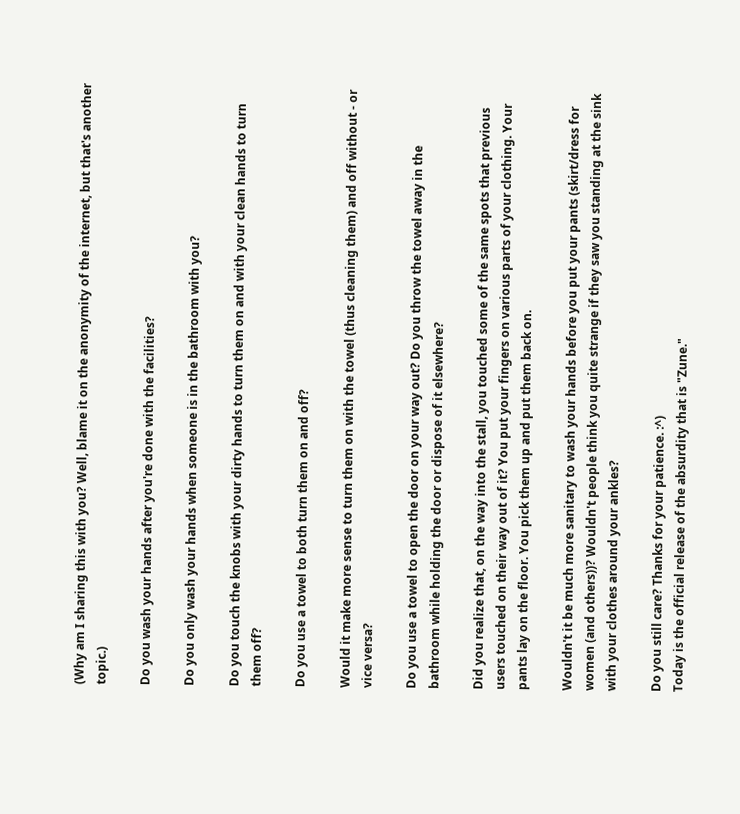(Why am I sharing this with you? Well, blame it on the anonymity of the internet, but that's another topic.)

Do you wash your hands after you're done with the facilities?

Do you only wash your hands when someone is in the bathroom with you?

Do you touch the knobs with your dirty hands to turn them on and with your clean hands to turn them off?

Do you use a towel to both turn them on and off?

Would it make more sense to turn them on with the towel (thus cleaning them) and off without - or vice versa?

Do you use a towel to open the door on your way out? Do you throw the towel away in the bathroom while holding the door or dispose of it elsewhere?

Did you realize that, on the way into the stall, you touched some of the same spots that previous users touched on their way out of it? You put your fingers on various parts of your clothing. Your pants lay on the floor. You pick them up and put them back on.

Wouldn't it be much more sanitary to wash your hands before you put your pants (skirt/dress for women (and others))? Wouldn't people think you quite strange if they saw you standing at the sink with your clothes around your ankles?

Do you still care? Thanks for your patience. :^)
Today is the official release of the absurdity that is "Zune."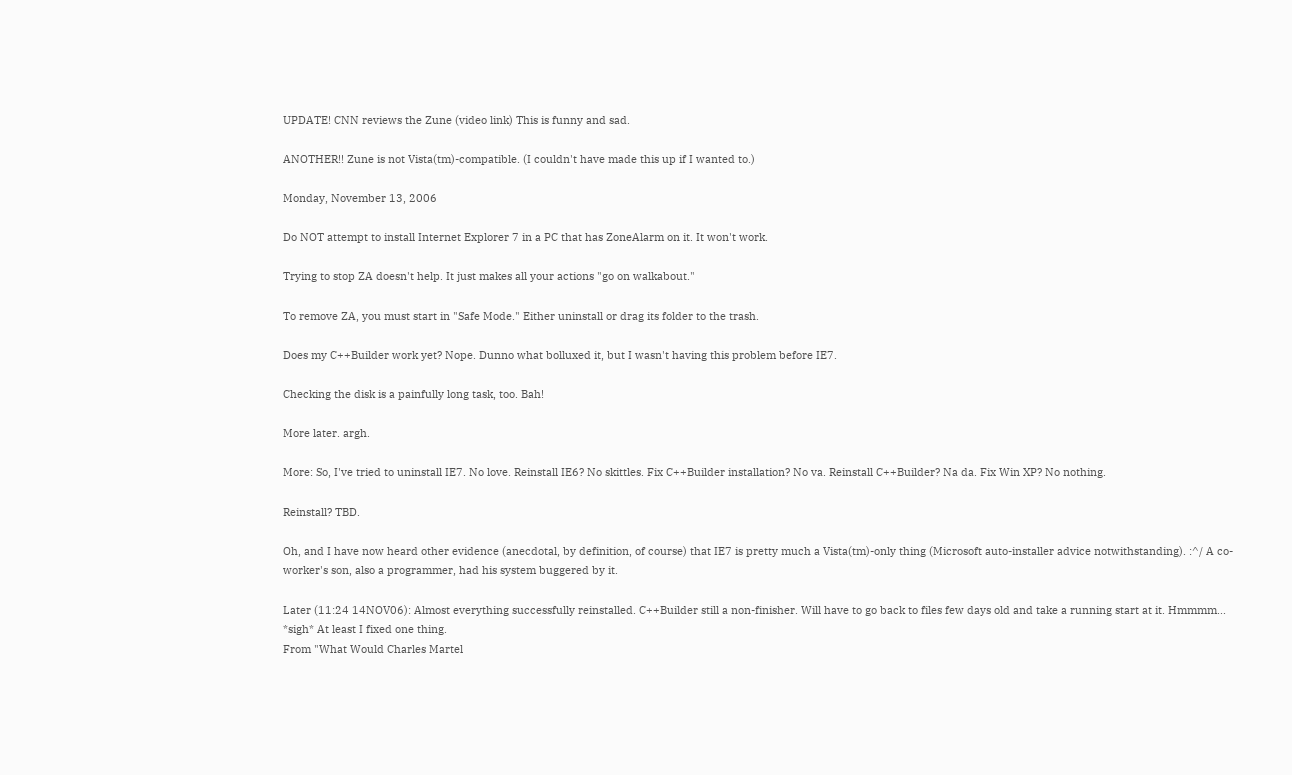UPDATE! CNN reviews the Zune (video link) This is funny and sad.

ANOTHER!! Zune is not Vista(tm)-compatible. (I couldn't have made this up if I wanted to.)

Monday, November 13, 2006

Do NOT attempt to install Internet Explorer 7 in a PC that has ZoneAlarm on it. It won't work.

Trying to stop ZA doesn't help. It just makes all your actions "go on walkabout."

To remove ZA, you must start in "Safe Mode." Either uninstall or drag its folder to the trash.

Does my C++Builder work yet? Nope. Dunno what bolluxed it, but I wasn't having this problem before IE7.

Checking the disk is a painfully long task, too. Bah!

More later. argh.

More: So, I've tried to uninstall IE7. No love. Reinstall IE6? No skittles. Fix C++Builder installation? No va. Reinstall C++Builder? Na da. Fix Win XP? No nothing.

Reinstall? TBD.

Oh, and I have now heard other evidence (anecdotal, by definition, of course) that IE7 is pretty much a Vista(tm)-only thing (Microsoft auto-installer advice notwithstanding). :^/ A co-worker's son, also a programmer, had his system buggered by it.

Later (11:24 14NOV06): Almost everything successfully reinstalled. C++Builder still a non-finisher. Will have to go back to files few days old and take a running start at it. Hmmmm... *sigh* At least I fixed one thing.
From "What Would Charles Martel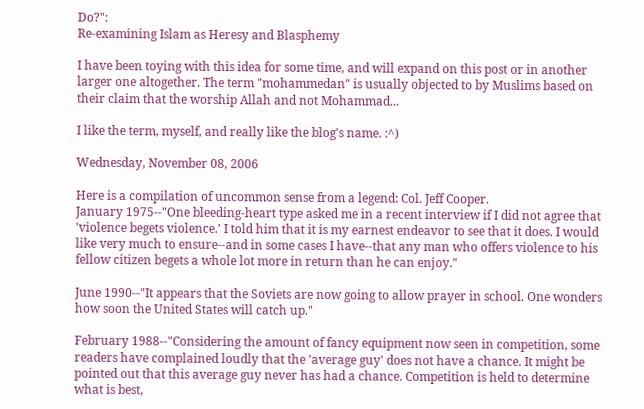Do?":
Re-examining Islam as Heresy and Blasphemy

I have been toying with this idea for some time, and will expand on this post or in another larger one altogether. The term "mohammedan" is usually objected to by Muslims based on their claim that the worship Allah and not Mohammad...

I like the term, myself, and really like the blog's name. :^)

Wednesday, November 08, 2006

Here is a compilation of uncommon sense from a legend: Col. Jeff Cooper.
January 1975--"One bleeding-heart type asked me in a recent interview if I did not agree that 'violence begets violence.' I told him that it is my earnest endeavor to see that it does. I would like very much to ensure--and in some cases I have--that any man who offers violence to his fellow citizen begets a whole lot more in return than he can enjoy."

June 1990--"It appears that the Soviets are now going to allow prayer in school. One wonders how soon the United States will catch up."

February 1988--"Considering the amount of fancy equipment now seen in competition, some readers have complained loudly that the 'average guy' does not have a chance. It might be pointed out that this average guy never has had a chance. Competition is held to determine what is best,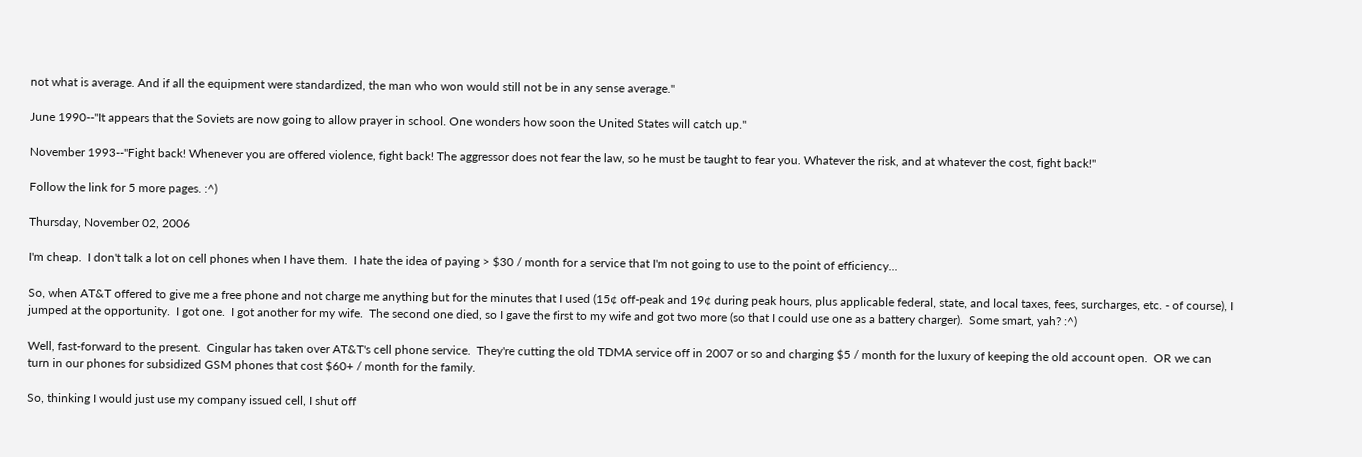not what is average. And if all the equipment were standardized, the man who won would still not be in any sense average."

June 1990--"It appears that the Soviets are now going to allow prayer in school. One wonders how soon the United States will catch up."

November 1993--"Fight back! Whenever you are offered violence, fight back! The aggressor does not fear the law, so he must be taught to fear you. Whatever the risk, and at whatever the cost, fight back!"

Follow the link for 5 more pages. :^)

Thursday, November 02, 2006

I'm cheap.  I don't talk a lot on cell phones when I have them.  I hate the idea of paying > $30 / month for a service that I'm not going to use to the point of efficiency...

So, when AT&T offered to give me a free phone and not charge me anything but for the minutes that I used (15¢ off-peak and 19¢ during peak hours, plus applicable federal, state, and local taxes, fees, surcharges, etc. - of course), I jumped at the opportunity.  I got one.  I got another for my wife.  The second one died, so I gave the first to my wife and got two more (so that I could use one as a battery charger).  Some smart, yah? :^)

Well, fast-forward to the present.  Cingular has taken over AT&T's cell phone service.  They're cutting the old TDMA service off in 2007 or so and charging $5 / month for the luxury of keeping the old account open.  OR we can turn in our phones for subsidized GSM phones that cost $60+ / month for the family.

So, thinking I would just use my company issued cell, I shut off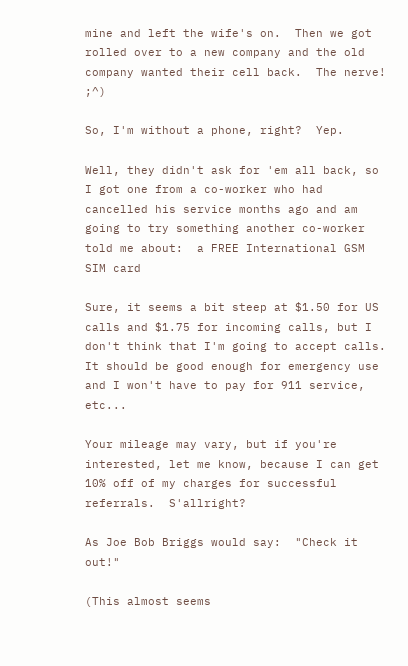mine and left the wife's on.  Then we got rolled over to a new company and the old company wanted their cell back.  The nerve! ;^)

So, I'm without a phone, right?  Yep.

Well, they didn't ask for 'em all back, so I got one from a co-worker who had cancelled his service months ago and am going to try something another co-worker told me about:  a FREE International GSM SIM card

Sure, it seems a bit steep at $1.50 for US calls and $1.75 for incoming calls, but I don't think that I'm going to accept calls.  It should be good enough for emergency use and I won't have to pay for 911 service, etc...

Your mileage may vary, but if you're interested, let me know, because I can get 10% off of my charges for successful referrals.  S'allright?

As Joe Bob Briggs would say:  "Check it out!"

(This almost seems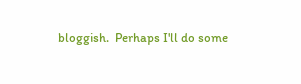bloggish.  Perhaps I'll do some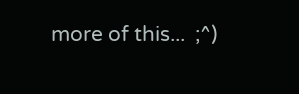more of this...  ;^)